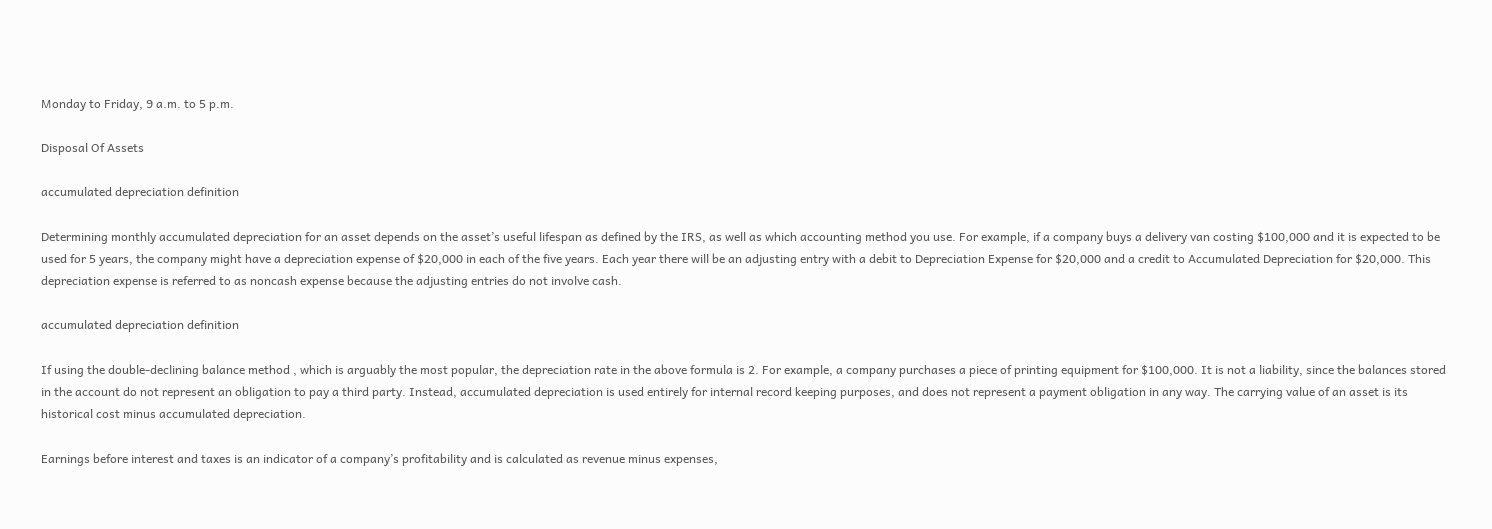Monday to Friday, 9 a.m. to 5 p.m.

Disposal Of Assets

accumulated depreciation definition

Determining monthly accumulated depreciation for an asset depends on the asset’s useful lifespan as defined by the IRS, as well as which accounting method you use. For example, if a company buys a delivery van costing $100,000 and it is expected to be used for 5 years, the company might have a depreciation expense of $20,000 in each of the five years. Each year there will be an adjusting entry with a debit to Depreciation Expense for $20,000 and a credit to Accumulated Depreciation for $20,000. This depreciation expense is referred to as noncash expense because the adjusting entries do not involve cash.

accumulated depreciation definition

If using the double-declining balance method , which is arguably the most popular, the depreciation rate in the above formula is 2. For example, a company purchases a piece of printing equipment for $100,000. It is not a liability, since the balances stored in the account do not represent an obligation to pay a third party. Instead, accumulated depreciation is used entirely for internal record keeping purposes, and does not represent a payment obligation in any way. The carrying value of an asset is its historical cost minus accumulated depreciation.

Earnings before interest and taxes is an indicator of a company’s profitability and is calculated as revenue minus expenses,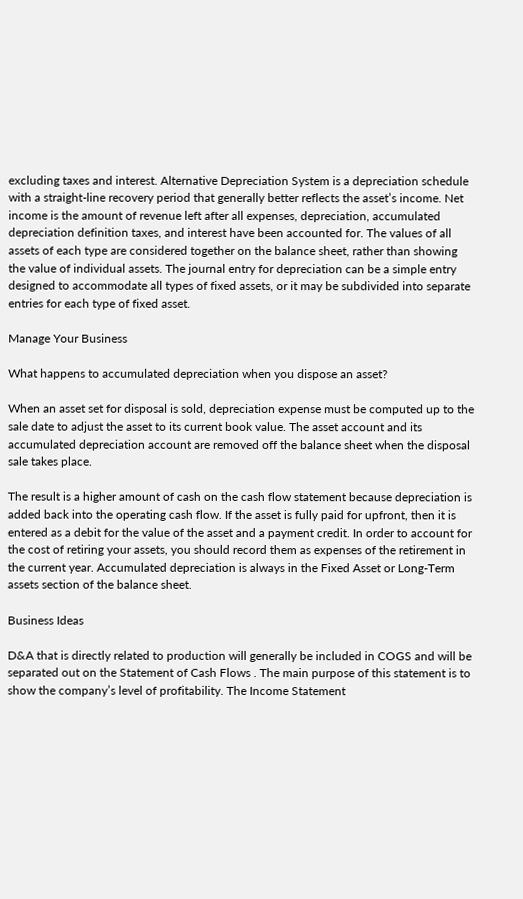excluding taxes and interest. Alternative Depreciation System is a depreciation schedule with a straight-line recovery period that generally better reflects the asset’s income. Net income is the amount of revenue left after all expenses, depreciation, accumulated depreciation definition taxes, and interest have been accounted for. The values of all assets of each type are considered together on the balance sheet, rather than showing the value of individual assets. The journal entry for depreciation can be a simple entry designed to accommodate all types of fixed assets, or it may be subdivided into separate entries for each type of fixed asset.

Manage Your Business

What happens to accumulated depreciation when you dispose an asset?

When an asset set for disposal is sold, depreciation expense must be computed up to the sale date to adjust the asset to its current book value. The asset account and its accumulated depreciation account are removed off the balance sheet when the disposal sale takes place.

The result is a higher amount of cash on the cash flow statement because depreciation is added back into the operating cash flow. If the asset is fully paid for upfront, then it is entered as a debit for the value of the asset and a payment credit. In order to account for the cost of retiring your assets, you should record them as expenses of the retirement in the current year. Accumulated depreciation is always in the Fixed Asset or Long-Term assets section of the balance sheet.

Business Ideas

D&A that is directly related to production will generally be included in COGS and will be separated out on the Statement of Cash Flows . The main purpose of this statement is to show the company’s level of profitability. The Income Statement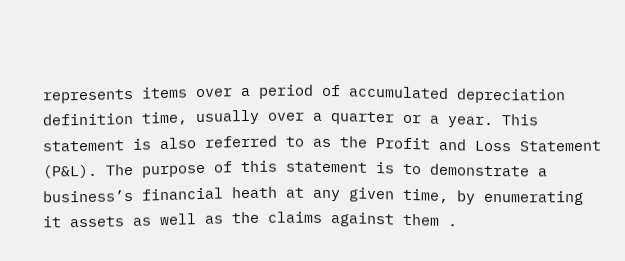represents items over a period of accumulated depreciation definition time, usually over a quarter or a year. This statement is also referred to as the Profit and Loss Statement (P&L). The purpose of this statement is to demonstrate a business’s financial heath at any given time, by enumerating it assets as well as the claims against them .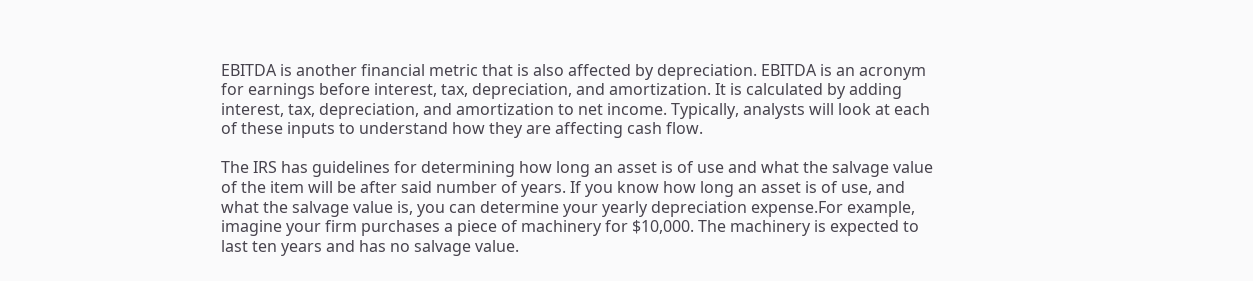EBITDA is another financial metric that is also affected by depreciation. EBITDA is an acronym for earnings before interest, tax, depreciation, and amortization. It is calculated by adding interest, tax, depreciation, and amortization to net income. Typically, analysts will look at each of these inputs to understand how they are affecting cash flow.

The IRS has guidelines for determining how long an asset is of use and what the salvage value of the item will be after said number of years. If you know how long an asset is of use, and what the salvage value is, you can determine your yearly depreciation expense.For example, imagine your firm purchases a piece of machinery for $10,000. The machinery is expected to last ten years and has no salvage value.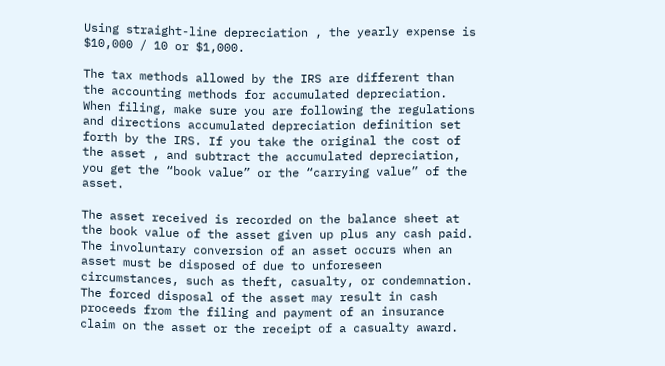Using straight-line depreciation , the yearly expense is $10,000 / 10 or $1,000.

The tax methods allowed by the IRS are different than the accounting methods for accumulated depreciation. When filing, make sure you are following the regulations and directions accumulated depreciation definition set forth by the IRS. If you take the original the cost of the asset , and subtract the accumulated depreciation, you get the “book value” or the “carrying value” of the asset.

The asset received is recorded on the balance sheet at the book value of the asset given up plus any cash paid. The involuntary conversion of an asset occurs when an asset must be disposed of due to unforeseen circumstances, such as theft, casualty, or condemnation. The forced disposal of the asset may result in cash proceeds from the filing and payment of an insurance claim on the asset or the receipt of a casualty award.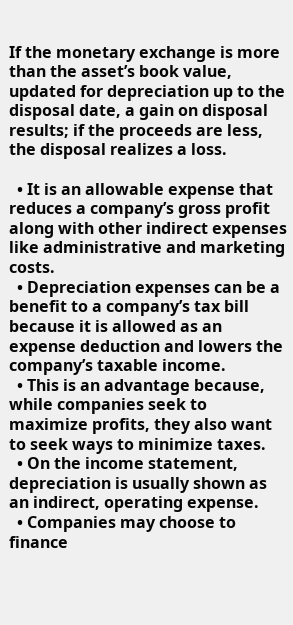If the monetary exchange is more than the asset’s book value, updated for depreciation up to the disposal date, a gain on disposal results; if the proceeds are less, the disposal realizes a loss.

  • It is an allowable expense that reduces a company’s gross profit along with other indirect expenses like administrative and marketing costs.
  • Depreciation expenses can be a benefit to a company’s tax bill because it is allowed as an expense deduction and lowers the company’s taxable income.
  • This is an advantage because, while companies seek to maximize profits, they also want to seek ways to minimize taxes.
  • On the income statement, depreciation is usually shown as an indirect, operating expense.
  • Companies may choose to finance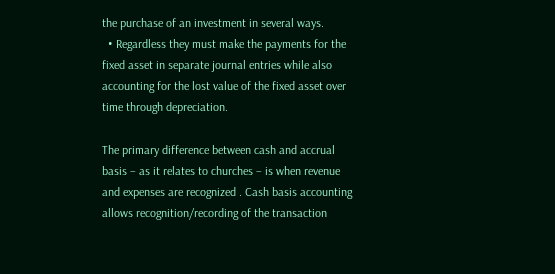the purchase of an investment in several ways.
  • Regardless they must make the payments for the fixed asset in separate journal entries while also accounting for the lost value of the fixed asset over time through depreciation.

The primary difference between cash and accrual basis – as it relates to churches – is when revenue and expenses are recognized . Cash basis accounting allows recognition/recording of the transaction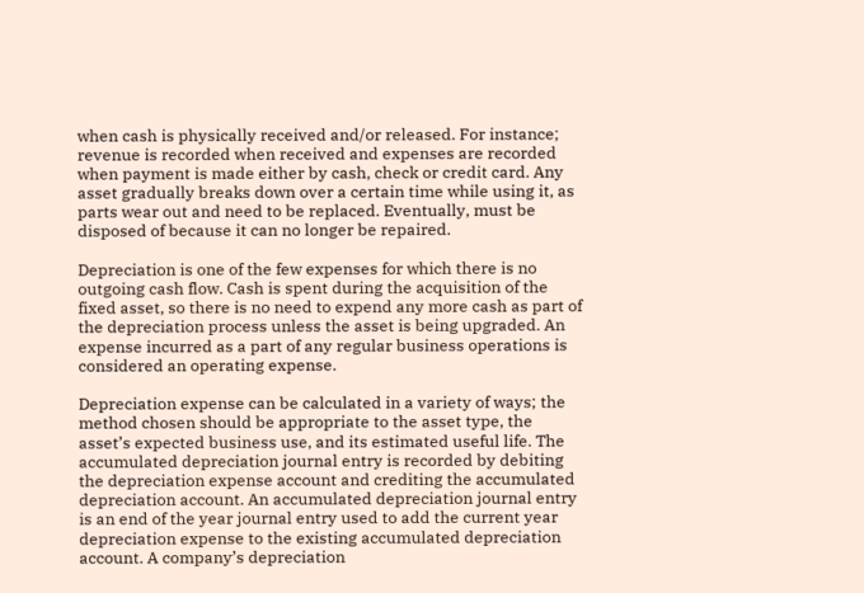when cash is physically received and/or released. For instance; revenue is recorded when received and expenses are recorded when payment is made either by cash, check or credit card. Any asset gradually breaks down over a certain time while using it, as parts wear out and need to be replaced. Eventually, must be disposed of because it can no longer be repaired.

Depreciation is one of the few expenses for which there is no outgoing cash flow. Cash is spent during the acquisition of the fixed asset, so there is no need to expend any more cash as part of the depreciation process unless the asset is being upgraded. An expense incurred as a part of any regular business operations is considered an operating expense.

Depreciation expense can be calculated in a variety of ways; the method chosen should be appropriate to the asset type, the asset’s expected business use, and its estimated useful life. The accumulated depreciation journal entry is recorded by debiting the depreciation expense account and crediting the accumulated depreciation account. An accumulated depreciation journal entry is an end of the year journal entry used to add the current year depreciation expense to the existing accumulated depreciation account. A company’s depreciation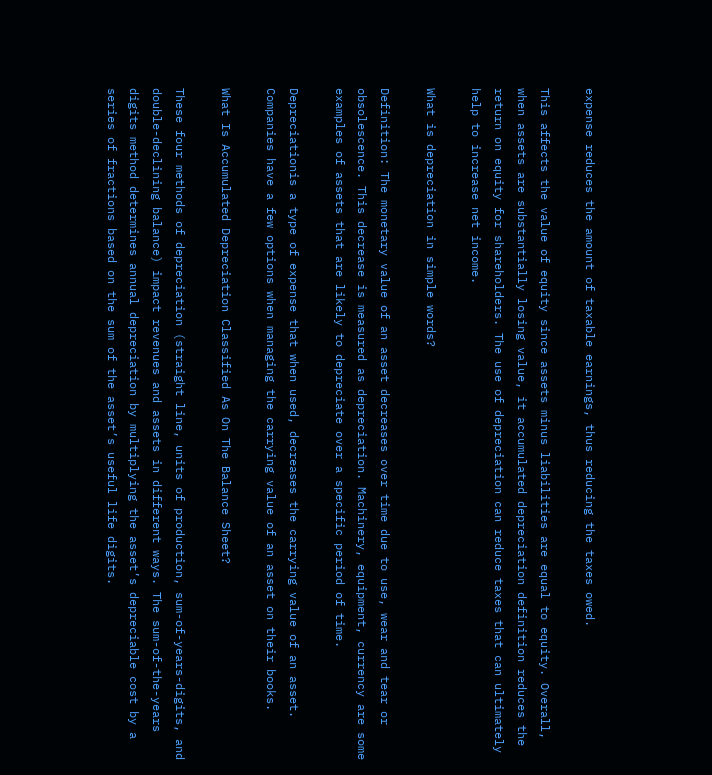expense reduces the amount of taxable earnings, thus reducing the taxes owed.

This affects the value of equity since assets minus liabilities are equal to equity. Overall, when assets are substantially losing value, it accumulated depreciation definition reduces the return on equity for shareholders. The use of depreciation can reduce taxes that can ultimately help to increase net income.

What is depreciation in simple words?

Definition: The monetary value of an asset decreases over time due to use, wear and tear or obsolescence. This decrease is measured as depreciation. Machinery, equipment, currency are some examples of assets that are likely to depreciate over a specific period of time.

Depreciationis a type of expense that when used, decreases the carrying value of an asset. Companies have a few options when managing the carrying value of an asset on their books.

What Is Accumulated Depreciation Classified As On The Balance Sheet?

These four methods of depreciation (straight line, units of production, sum-of-years-digits, and double-declining balance) impact revenues and assets in different ways. The sum-of-the-years digits method determines annual depreciation by multiplying the asset’s depreciable cost by a series of fractions based on the sum of the asset’s useful life digits.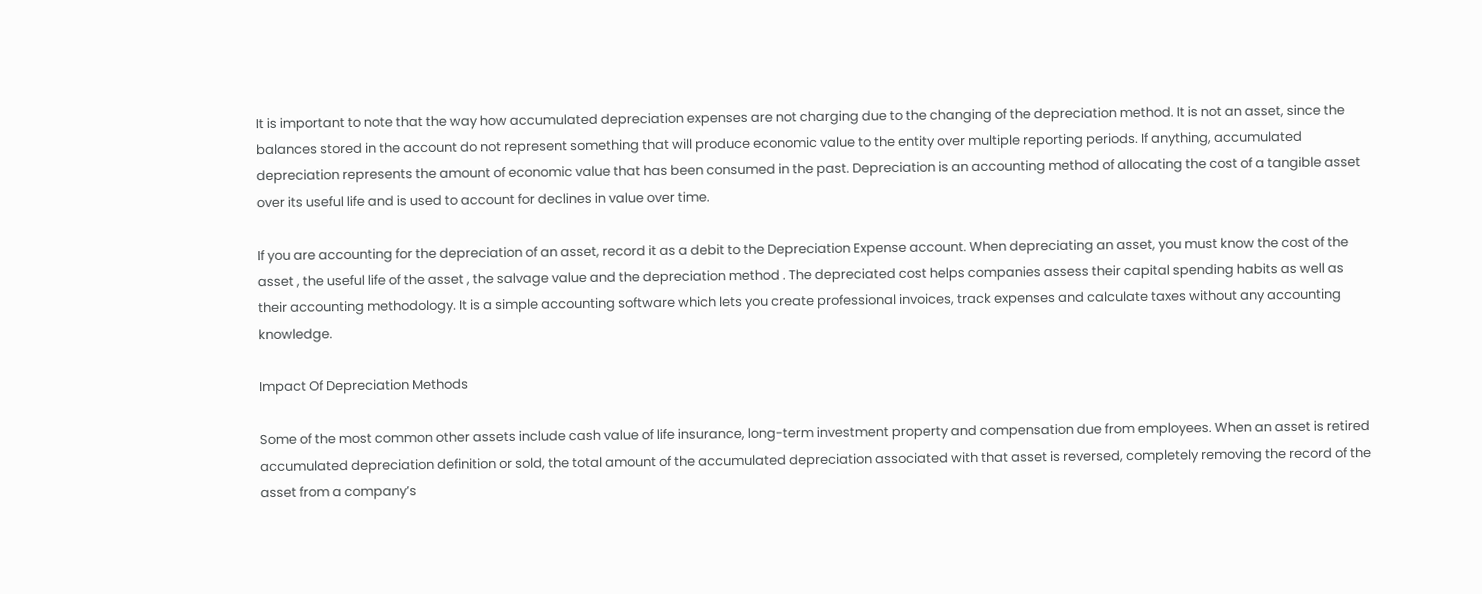It is important to note that the way how accumulated depreciation expenses are not charging due to the changing of the depreciation method. It is not an asset, since the balances stored in the account do not represent something that will produce economic value to the entity over multiple reporting periods. If anything, accumulated depreciation represents the amount of economic value that has been consumed in the past. Depreciation is an accounting method of allocating the cost of a tangible asset over its useful life and is used to account for declines in value over time.

If you are accounting for the depreciation of an asset, record it as a debit to the Depreciation Expense account. When depreciating an asset, you must know the cost of the asset , the useful life of the asset , the salvage value and the depreciation method . The depreciated cost helps companies assess their capital spending habits as well as their accounting methodology. It is a simple accounting software which lets you create professional invoices, track expenses and calculate taxes without any accounting knowledge.

Impact Of Depreciation Methods

Some of the most common other assets include cash value of life insurance, long-term investment property and compensation due from employees. When an asset is retired accumulated depreciation definition or sold, the total amount of the accumulated depreciation associated with that asset is reversed, completely removing the record of the asset from a company’s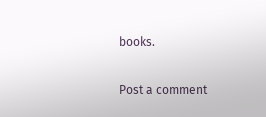books.

Post a comment